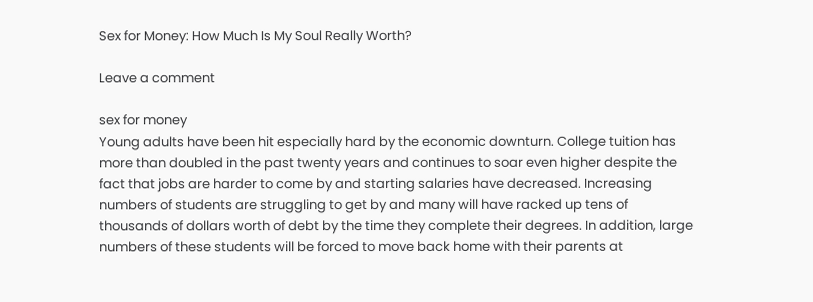Sex for Money: How Much Is My Soul Really Worth?

Leave a comment

sex for money
Young adults have been hit especially hard by the economic downturn. College tuition has more than doubled in the past twenty years and continues to soar even higher despite the fact that jobs are harder to come by and starting salaries have decreased. Increasing numbers of students are struggling to get by and many will have racked up tens of thousands of dollars worth of debt by the time they complete their degrees. In addition, large numbers of these students will be forced to move back home with their parents at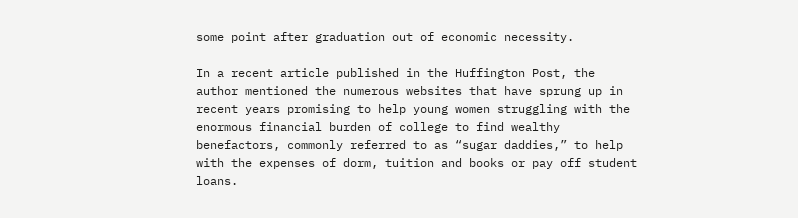some point after graduation out of economic necessity.

In a recent article published in the Huffington Post, the author mentioned the numerous websites that have sprung up in recent years promising to help young women struggling with the enormous financial burden of college to find wealthy benefactors, commonly referred to as “sugar daddies,” to help with the expenses of dorm, tuition and books or pay off student loans.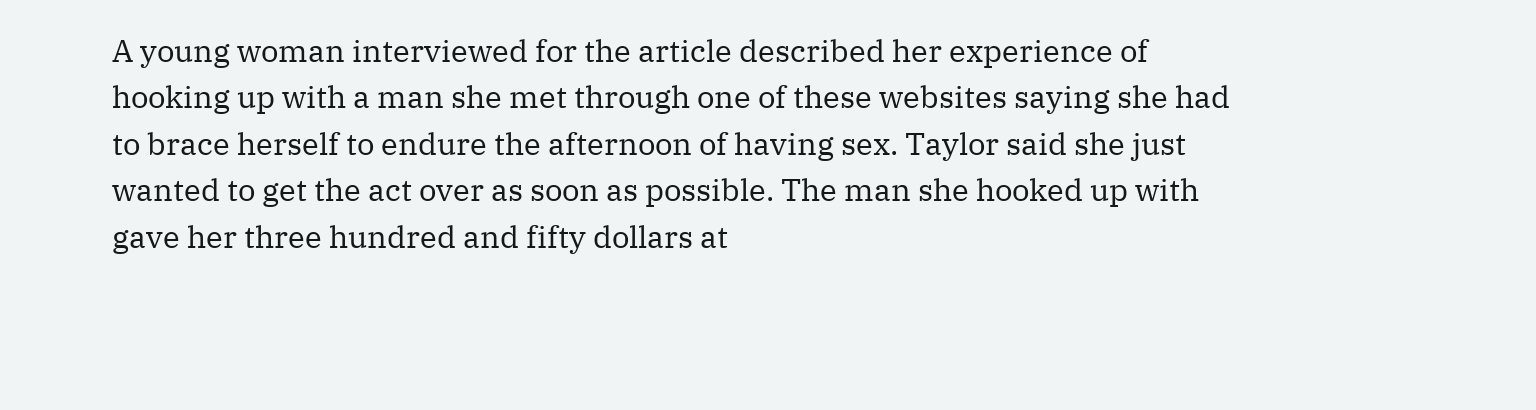A young woman interviewed for the article described her experience of hooking up with a man she met through one of these websites saying she had to brace herself to endure the afternoon of having sex. Taylor said she just wanted to get the act over as soon as possible. The man she hooked up with gave her three hundred and fifty dollars at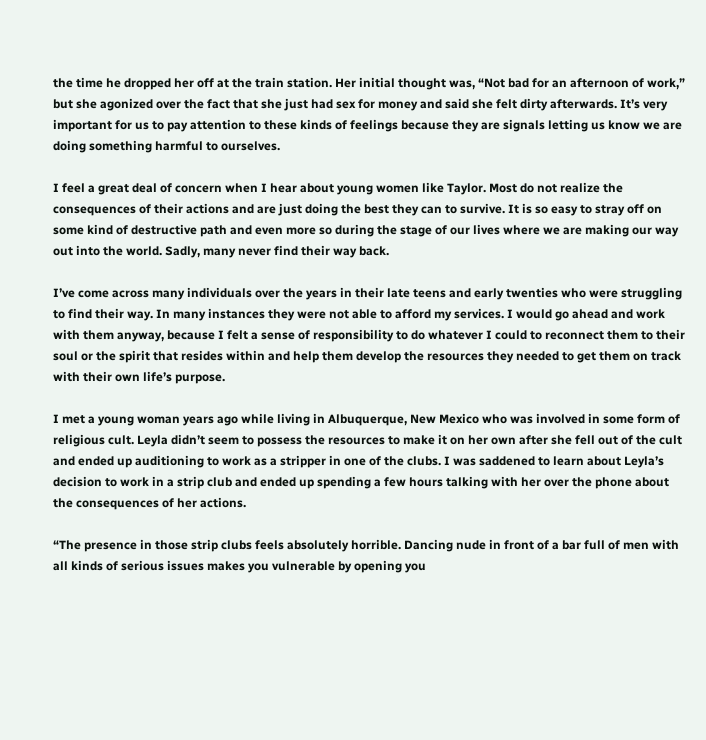the time he dropped her off at the train station. Her initial thought was, “Not bad for an afternoon of work,” but she agonized over the fact that she just had sex for money and said she felt dirty afterwards. It’s very important for us to pay attention to these kinds of feelings because they are signals letting us know we are doing something harmful to ourselves.

I feel a great deal of concern when I hear about young women like Taylor. Most do not realize the consequences of their actions and are just doing the best they can to survive. It is so easy to stray off on some kind of destructive path and even more so during the stage of our lives where we are making our way out into the world. Sadly, many never find their way back.

I’ve come across many individuals over the years in their late teens and early twenties who were struggling to find their way. In many instances they were not able to afford my services. I would go ahead and work with them anyway, because I felt a sense of responsibility to do whatever I could to reconnect them to their soul or the spirit that resides within and help them develop the resources they needed to get them on track with their own life’s purpose.

I met a young woman years ago while living in Albuquerque, New Mexico who was involved in some form of religious cult. Leyla didn’t seem to possess the resources to make it on her own after she fell out of the cult and ended up auditioning to work as a stripper in one of the clubs. I was saddened to learn about Leyla’s decision to work in a strip club and ended up spending a few hours talking with her over the phone about the consequences of her actions.

“The presence in those strip clubs feels absolutely horrible. Dancing nude in front of a bar full of men with all kinds of serious issues makes you vulnerable by opening you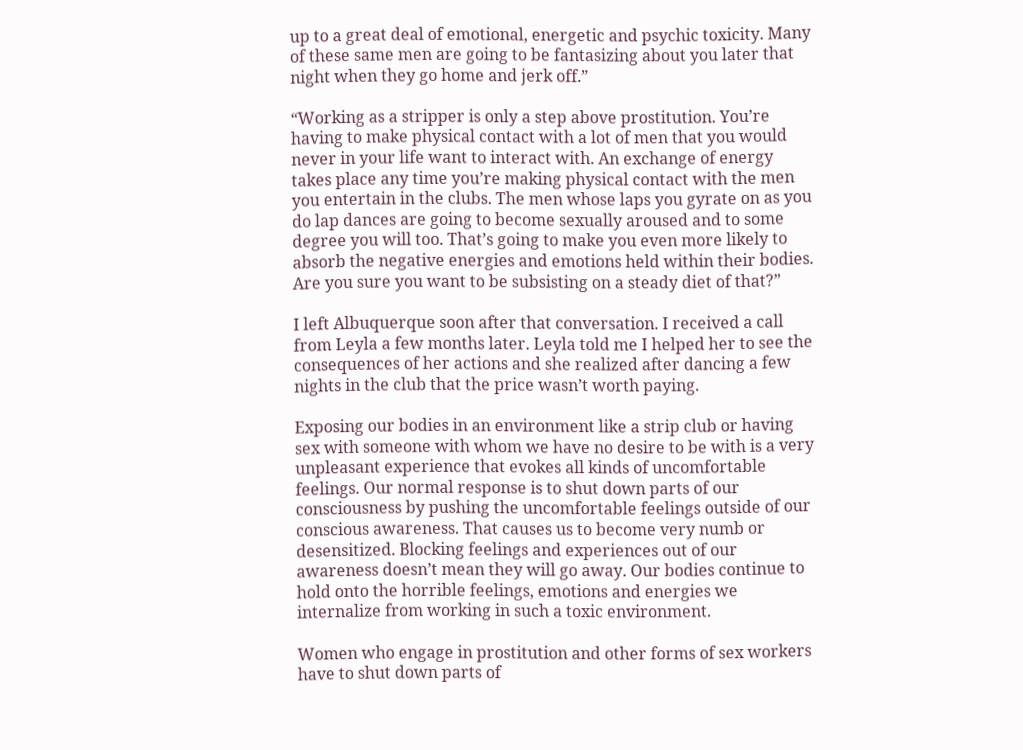up to a great deal of emotional, energetic and psychic toxicity. Many of these same men are going to be fantasizing about you later that night when they go home and jerk off.”

“Working as a stripper is only a step above prostitution. You’re having to make physical contact with a lot of men that you would never in your life want to interact with. An exchange of energy takes place any time you’re making physical contact with the men you entertain in the clubs. The men whose laps you gyrate on as you do lap dances are going to become sexually aroused and to some degree you will too. That’s going to make you even more likely to absorb the negative energies and emotions held within their bodies. Are you sure you want to be subsisting on a steady diet of that?”

I left Albuquerque soon after that conversation. I received a call from Leyla a few months later. Leyla told me I helped her to see the consequences of her actions and she realized after dancing a few nights in the club that the price wasn’t worth paying.

Exposing our bodies in an environment like a strip club or having sex with someone with whom we have no desire to be with is a very unpleasant experience that evokes all kinds of uncomfortable feelings. Our normal response is to shut down parts of our consciousness by pushing the uncomfortable feelings outside of our conscious awareness. That causes us to become very numb or desensitized. Blocking feelings and experiences out of our awareness doesn’t mean they will go away. Our bodies continue to hold onto the horrible feelings, emotions and energies we internalize from working in such a toxic environment.

Women who engage in prostitution and other forms of sex workers have to shut down parts of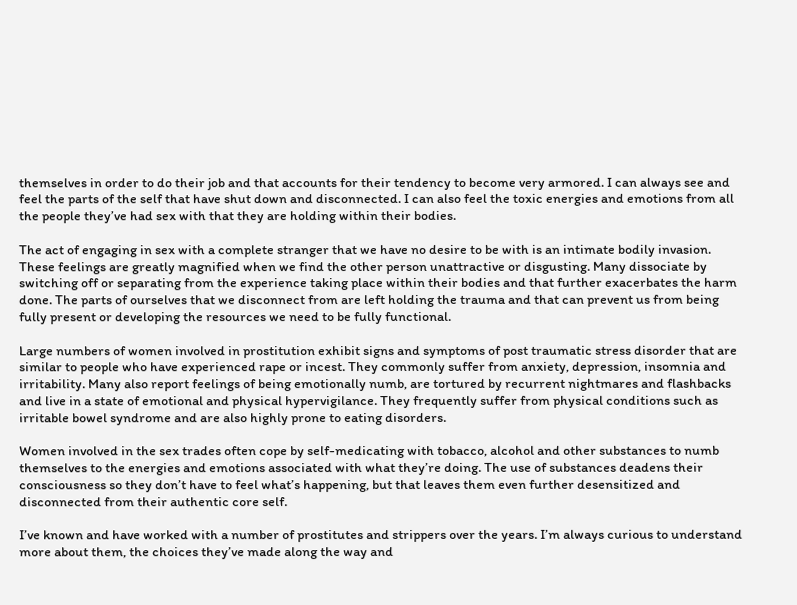themselves in order to do their job and that accounts for their tendency to become very armored. I can always see and feel the parts of the self that have shut down and disconnected. I can also feel the toxic energies and emotions from all the people they’ve had sex with that they are holding within their bodies.

The act of engaging in sex with a complete stranger that we have no desire to be with is an intimate bodily invasion. These feelings are greatly magnified when we find the other person unattractive or disgusting. Many dissociate by switching off or separating from the experience taking place within their bodies and that further exacerbates the harm done. The parts of ourselves that we disconnect from are left holding the trauma and that can prevent us from being fully present or developing the resources we need to be fully functional.

Large numbers of women involved in prostitution exhibit signs and symptoms of post traumatic stress disorder that are similar to people who have experienced rape or incest. They commonly suffer from anxiety, depression, insomnia and irritability. Many also report feelings of being emotionally numb, are tortured by recurrent nightmares and flashbacks and live in a state of emotional and physical hypervigilance. They frequently suffer from physical conditions such as irritable bowel syndrome and are also highly prone to eating disorders.

Women involved in the sex trades often cope by self-medicating with tobacco, alcohol and other substances to numb themselves to the energies and emotions associated with what they’re doing. The use of substances deadens their consciousness so they don’t have to feel what’s happening, but that leaves them even further desensitized and disconnected from their authentic core self.

I’ve known and have worked with a number of prostitutes and strippers over the years. I’m always curious to understand more about them, the choices they’ve made along the way and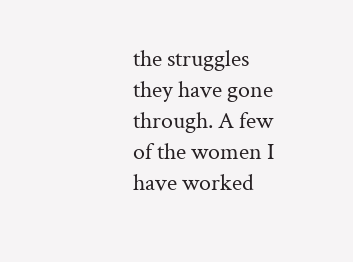the struggles they have gone through. A few of the women I have worked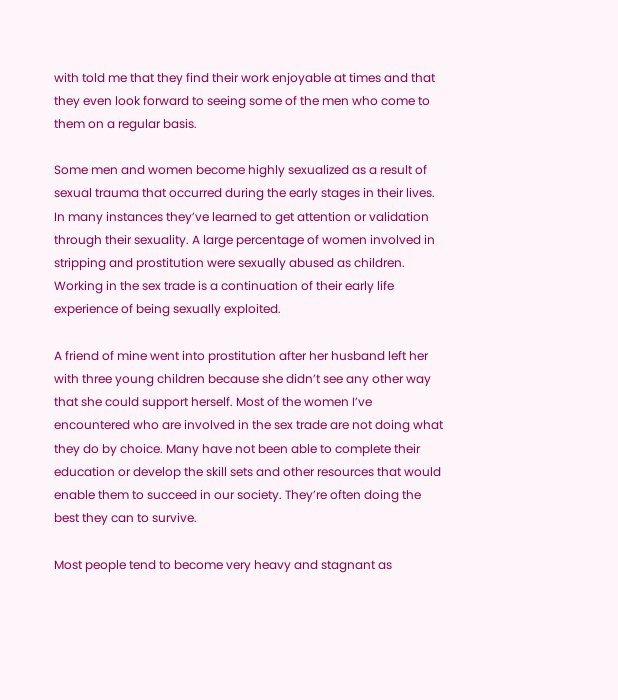with told me that they find their work enjoyable at times and that they even look forward to seeing some of the men who come to them on a regular basis.

Some men and women become highly sexualized as a result of sexual trauma that occurred during the early stages in their lives. In many instances they’ve learned to get attention or validation through their sexuality. A large percentage of women involved in stripping and prostitution were sexually abused as children. Working in the sex trade is a continuation of their early life experience of being sexually exploited.

A friend of mine went into prostitution after her husband left her with three young children because she didn’t see any other way that she could support herself. Most of the women I’ve encountered who are involved in the sex trade are not doing what they do by choice. Many have not been able to complete their education or develop the skill sets and other resources that would enable them to succeed in our society. They’re often doing the best they can to survive.

Most people tend to become very heavy and stagnant as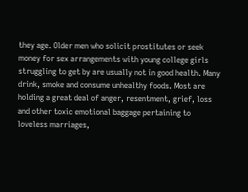they age. Older men who solicit prostitutes or seek money for sex arrangements with young college girls struggling to get by are usually not in good health. Many drink, smoke and consume unhealthy foods. Most are holding a great deal of anger, resentment, grief, loss and other toxic emotional baggage pertaining to loveless marriages,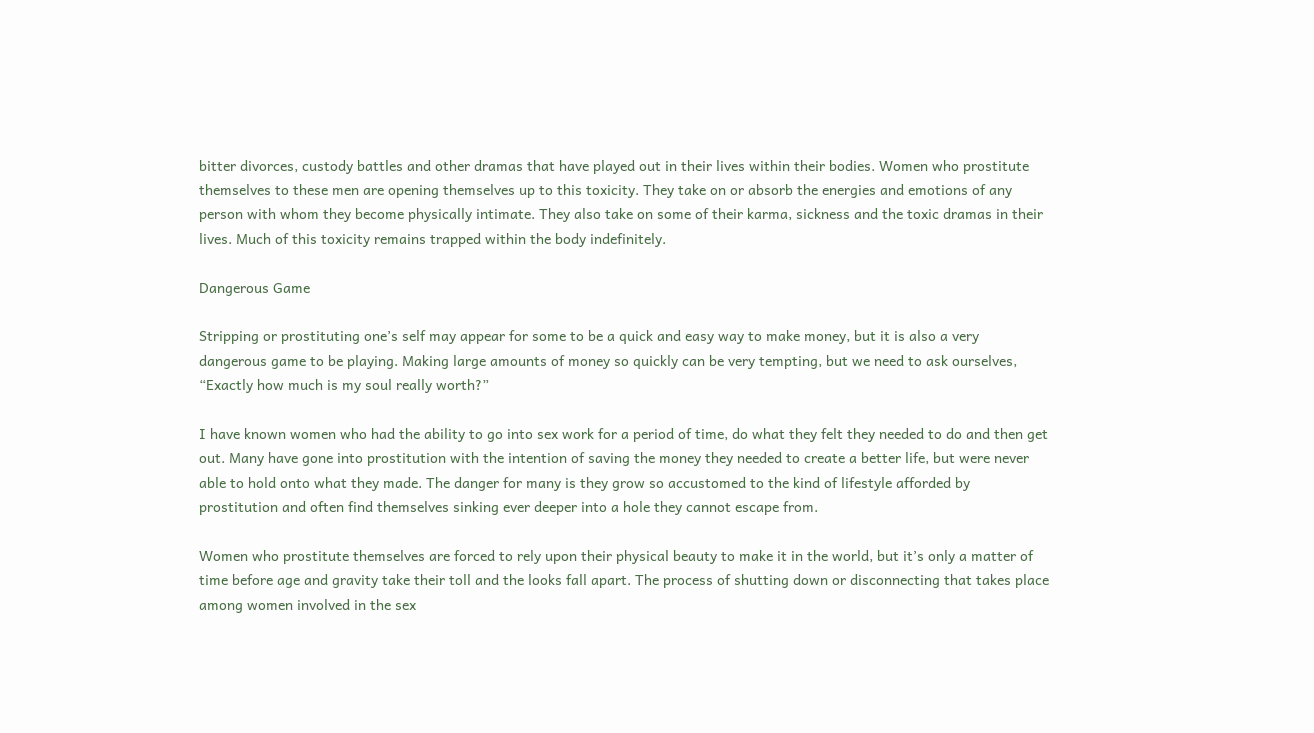bitter divorces, custody battles and other dramas that have played out in their lives within their bodies. Women who prostitute themselves to these men are opening themselves up to this toxicity. They take on or absorb the energies and emotions of any person with whom they become physically intimate. They also take on some of their karma, sickness and the toxic dramas in their lives. Much of this toxicity remains trapped within the body indefinitely.

Dangerous Game

Stripping or prostituting one’s self may appear for some to be a quick and easy way to make money, but it is also a very dangerous game to be playing. Making large amounts of money so quickly can be very tempting, but we need to ask ourselves, “Exactly how much is my soul really worth?”

I have known women who had the ability to go into sex work for a period of time, do what they felt they needed to do and then get out. Many have gone into prostitution with the intention of saving the money they needed to create a better life, but were never able to hold onto what they made. The danger for many is they grow so accustomed to the kind of lifestyle afforded by prostitution and often find themselves sinking ever deeper into a hole they cannot escape from.

Women who prostitute themselves are forced to rely upon their physical beauty to make it in the world, but it’s only a matter of time before age and gravity take their toll and the looks fall apart. The process of shutting down or disconnecting that takes place among women involved in the sex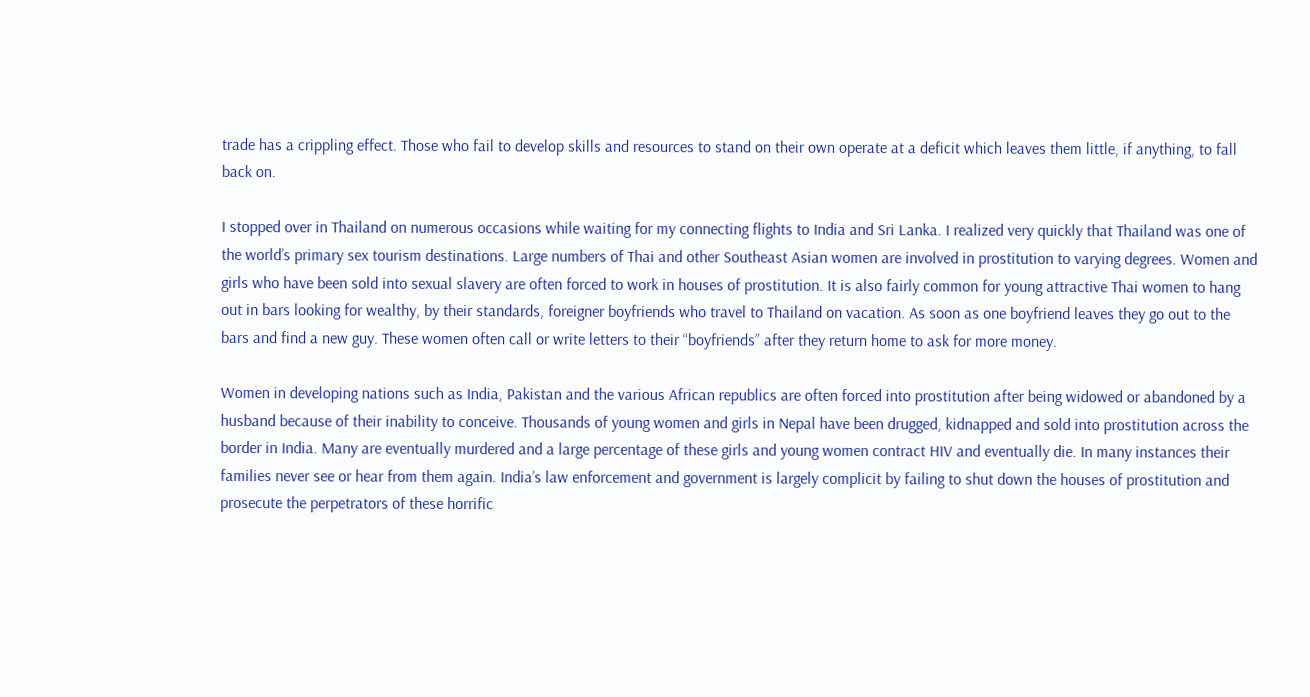trade has a crippling effect. Those who fail to develop skills and resources to stand on their own operate at a deficit which leaves them little, if anything, to fall back on.

I stopped over in Thailand on numerous occasions while waiting for my connecting flights to India and Sri Lanka. I realized very quickly that Thailand was one of the world’s primary sex tourism destinations. Large numbers of Thai and other Southeast Asian women are involved in prostitution to varying degrees. Women and girls who have been sold into sexual slavery are often forced to work in houses of prostitution. It is also fairly common for young attractive Thai women to hang out in bars looking for wealthy, by their standards, foreigner boyfriends who travel to Thailand on vacation. As soon as one boyfriend leaves they go out to the bars and find a new guy. These women often call or write letters to their “boyfriends” after they return home to ask for more money.

Women in developing nations such as India, Pakistan and the various African republics are often forced into prostitution after being widowed or abandoned by a husband because of their inability to conceive. Thousands of young women and girls in Nepal have been drugged, kidnapped and sold into prostitution across the border in India. Many are eventually murdered and a large percentage of these girls and young women contract HIV and eventually die. In many instances their families never see or hear from them again. India’s law enforcement and government is largely complicit by failing to shut down the houses of prostitution and prosecute the perpetrators of these horrific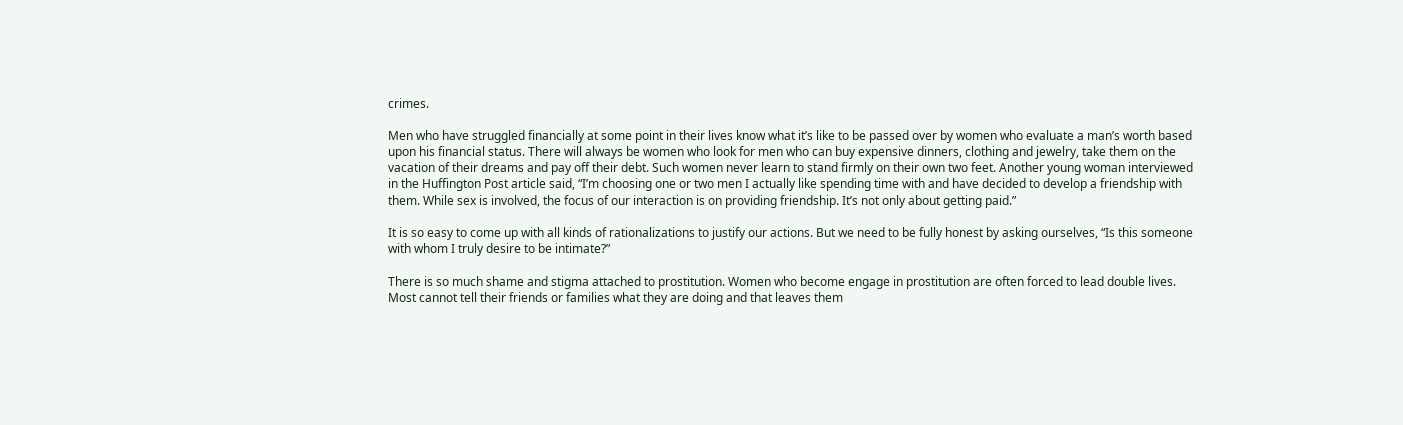crimes.

Men who have struggled financially at some point in their lives know what it’s like to be passed over by women who evaluate a man’s worth based upon his financial status. There will always be women who look for men who can buy expensive dinners, clothing and jewelry, take them on the vacation of their dreams and pay off their debt. Such women never learn to stand firmly on their own two feet. Another young woman interviewed in the Huffington Post article said, “I’m choosing one or two men I actually like spending time with and have decided to develop a friendship with them. While sex is involved, the focus of our interaction is on providing friendship. It’s not only about getting paid.”

It is so easy to come up with all kinds of rationalizations to justify our actions. But we need to be fully honest by asking ourselves, “Is this someone with whom I truly desire to be intimate?”

There is so much shame and stigma attached to prostitution. Women who become engage in prostitution are often forced to lead double lives. Most cannot tell their friends or families what they are doing and that leaves them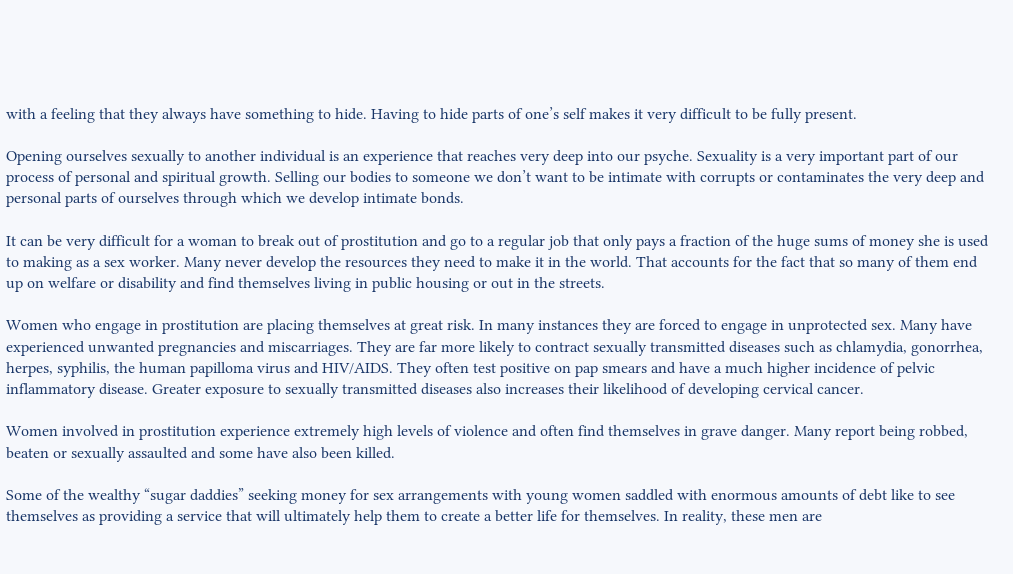with a feeling that they always have something to hide. Having to hide parts of one’s self makes it very difficult to be fully present.

Opening ourselves sexually to another individual is an experience that reaches very deep into our psyche. Sexuality is a very important part of our process of personal and spiritual growth. Selling our bodies to someone we don’t want to be intimate with corrupts or contaminates the very deep and personal parts of ourselves through which we develop intimate bonds.

It can be very difficult for a woman to break out of prostitution and go to a regular job that only pays a fraction of the huge sums of money she is used to making as a sex worker. Many never develop the resources they need to make it in the world. That accounts for the fact that so many of them end up on welfare or disability and find themselves living in public housing or out in the streets.

Women who engage in prostitution are placing themselves at great risk. In many instances they are forced to engage in unprotected sex. Many have experienced unwanted pregnancies and miscarriages. They are far more likely to contract sexually transmitted diseases such as chlamydia, gonorrhea, herpes, syphilis, the human papilloma virus and HIV/AIDS. They often test positive on pap smears and have a much higher incidence of pelvic inflammatory disease. Greater exposure to sexually transmitted diseases also increases their likelihood of developing cervical cancer.

Women involved in prostitution experience extremely high levels of violence and often find themselves in grave danger. Many report being robbed, beaten or sexually assaulted and some have also been killed.

Some of the wealthy “sugar daddies” seeking money for sex arrangements with young women saddled with enormous amounts of debt like to see themselves as providing a service that will ultimately help them to create a better life for themselves. In reality, these men are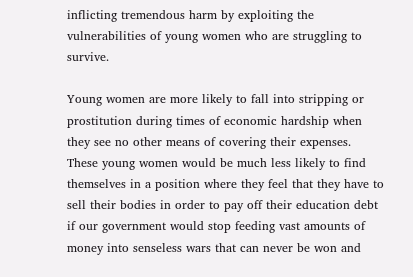inflicting tremendous harm by exploiting the vulnerabilities of young women who are struggling to survive.

Young women are more likely to fall into stripping or prostitution during times of economic hardship when they see no other means of covering their expenses. These young women would be much less likely to find themselves in a position where they feel that they have to sell their bodies in order to pay off their education debt if our government would stop feeding vast amounts of money into senseless wars that can never be won and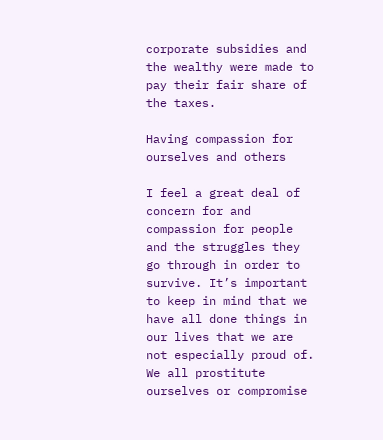corporate subsidies and the wealthy were made to pay their fair share of the taxes.

Having compassion for ourselves and others

I feel a great deal of concern for and compassion for people and the struggles they go through in order to survive. It’s important to keep in mind that we have all done things in our lives that we are not especially proud of. We all prostitute ourselves or compromise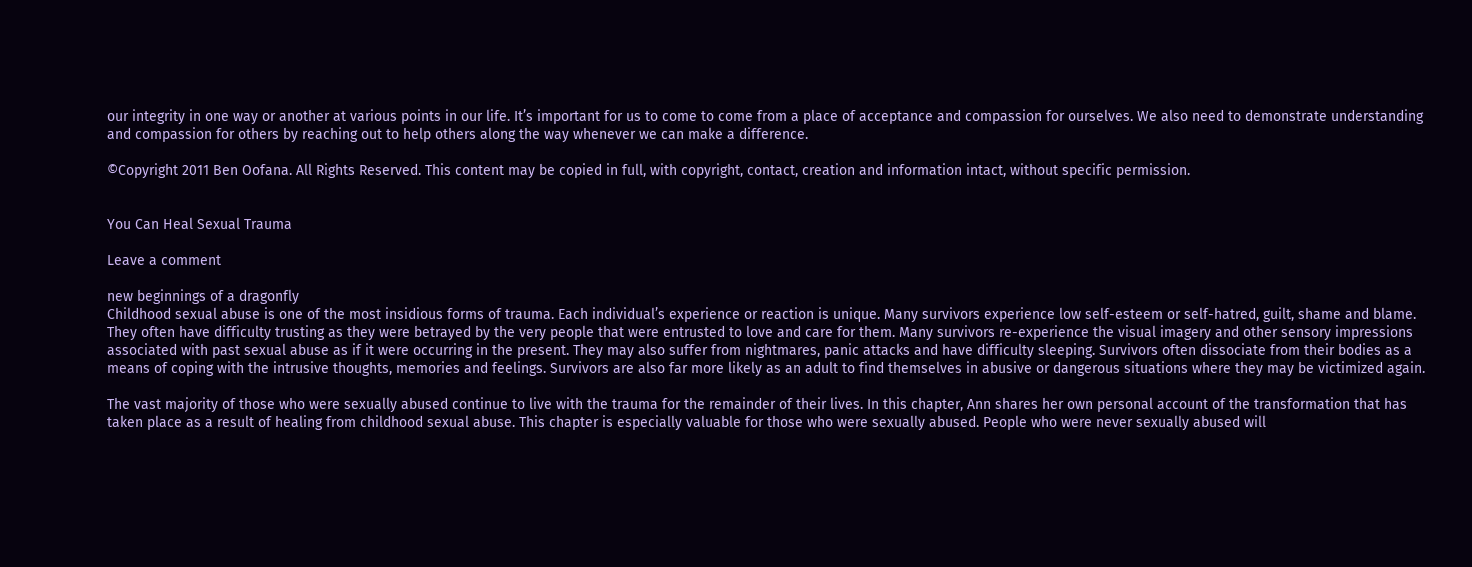our integrity in one way or another at various points in our life. It’s important for us to come to come from a place of acceptance and compassion for ourselves. We also need to demonstrate understanding and compassion for others by reaching out to help others along the way whenever we can make a difference.

©Copyright 2011 Ben Oofana. All Rights Reserved. This content may be copied in full, with copyright, contact, creation and information intact, without specific permission.


You Can Heal Sexual Trauma

Leave a comment

new beginnings of a dragonfly
Childhood sexual abuse is one of the most insidious forms of trauma. Each individual’s experience or reaction is unique. Many survivors experience low self-esteem or self-hatred, guilt, shame and blame. They often have difficulty trusting as they were betrayed by the very people that were entrusted to love and care for them. Many survivors re-experience the visual imagery and other sensory impressions associated with past sexual abuse as if it were occurring in the present. They may also suffer from nightmares, panic attacks and have difficulty sleeping. Survivors often dissociate from their bodies as a means of coping with the intrusive thoughts, memories and feelings. Survivors are also far more likely as an adult to find themselves in abusive or dangerous situations where they may be victimized again.

The vast majority of those who were sexually abused continue to live with the trauma for the remainder of their lives. In this chapter, Ann shares her own personal account of the transformation that has taken place as a result of healing from childhood sexual abuse. This chapter is especially valuable for those who were sexually abused. People who were never sexually abused will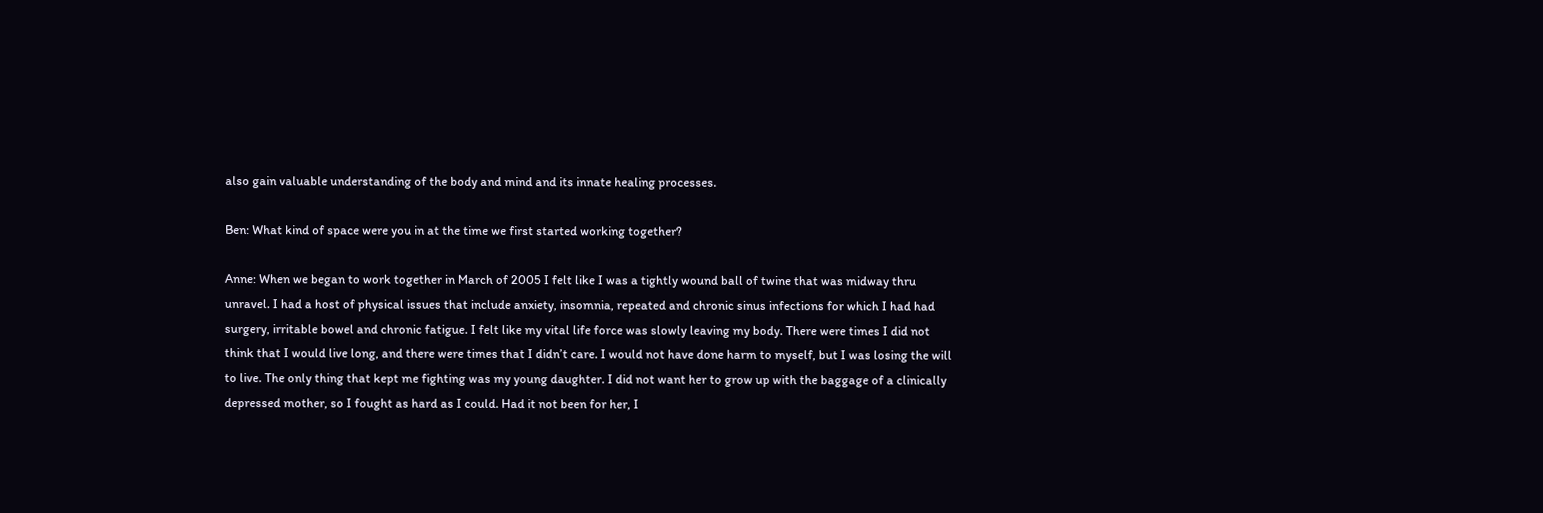also gain valuable understanding of the body and mind and its innate healing processes.

Ben: What kind of space were you in at the time we first started working together?

Anne: When we began to work together in March of 2005 I felt like I was a tightly wound ball of twine that was midway thru unravel. I had a host of physical issues that include anxiety, insomnia, repeated and chronic sinus infections for which I had had surgery, irritable bowel and chronic fatigue. I felt like my vital life force was slowly leaving my body. There were times I did not think that I would live long, and there were times that I didn’t care. I would not have done harm to myself, but I was losing the will to live. The only thing that kept me fighting was my young daughter. I did not want her to grow up with the baggage of a clinically depressed mother, so I fought as hard as I could. Had it not been for her, I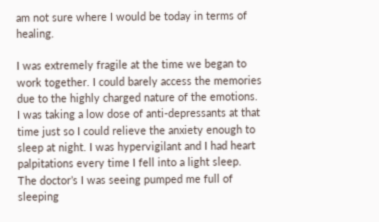am not sure where I would be today in terms of healing.

I was extremely fragile at the time we began to work together. I could barely access the memories due to the highly charged nature of the emotions. I was taking a low dose of anti-depressants at that time just so I could relieve the anxiety enough to sleep at night. I was hypervigilant and I had heart palpitations every time I fell into a light sleep. The doctor’s I was seeing pumped me full of sleeping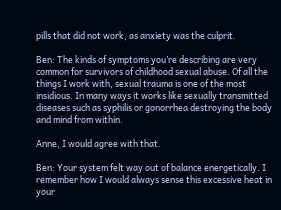pills that did not work, as anxiety was the culprit.

Ben: The kinds of symptoms you’re describing are very common for survivors of childhood sexual abuse. Of all the things I work with, sexual trauma is one of the most insidious. In many ways it works like sexually transmitted diseases such as syphilis or gonorrhea destroying the body and mind from within.

Anne, I would agree with that.

Ben: Your system felt way out of balance energetically. I remember how I would always sense this excessive heat in your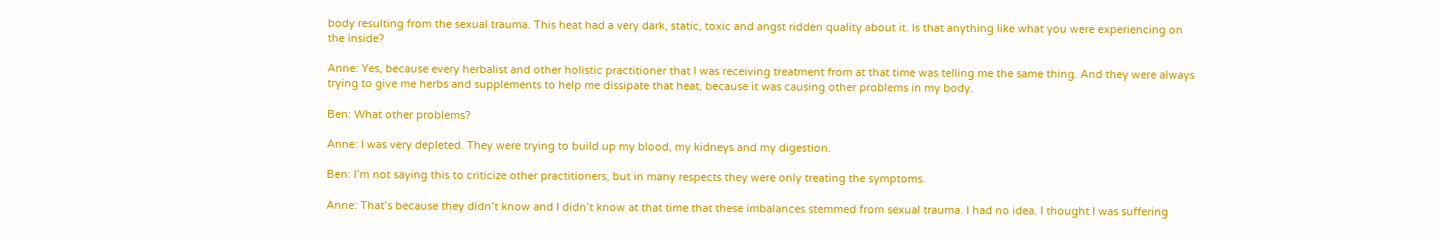body resulting from the sexual trauma. This heat had a very dark, static, toxic and angst ridden quality about it. Is that anything like what you were experiencing on the inside?

Anne: Yes, because every herbalist and other holistic practitioner that I was receiving treatment from at that time was telling me the same thing. And they were always trying to give me herbs and supplements to help me dissipate that heat, because it was causing other problems in my body.

Ben: What other problems?

Anne: I was very depleted. They were trying to build up my blood, my kidneys and my digestion.

Ben: I’m not saying this to criticize other practitioners, but in many respects they were only treating the symptoms.

Anne: That’s because they didn’t know and I didn’t know at that time that these imbalances stemmed from sexual trauma. I had no idea. I thought I was suffering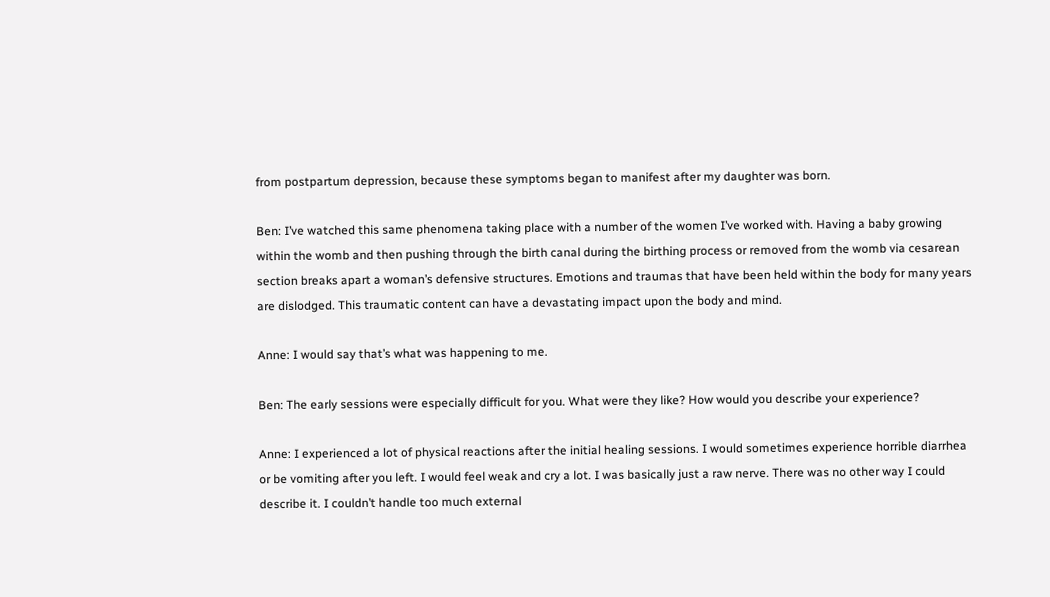from postpartum depression, because these symptoms began to manifest after my daughter was born.

Ben: I’ve watched this same phenomena taking place with a number of the women I’ve worked with. Having a baby growing within the womb and then pushing through the birth canal during the birthing process or removed from the womb via cesarean section breaks apart a woman’s defensive structures. Emotions and traumas that have been held within the body for many years are dislodged. This traumatic content can have a devastating impact upon the body and mind.

Anne: I would say that’s what was happening to me.

Ben: The early sessions were especially difficult for you. What were they like? How would you describe your experience?

Anne: I experienced a lot of physical reactions after the initial healing sessions. I would sometimes experience horrible diarrhea or be vomiting after you left. I would feel weak and cry a lot. I was basically just a raw nerve. There was no other way I could describe it. I couldn’t handle too much external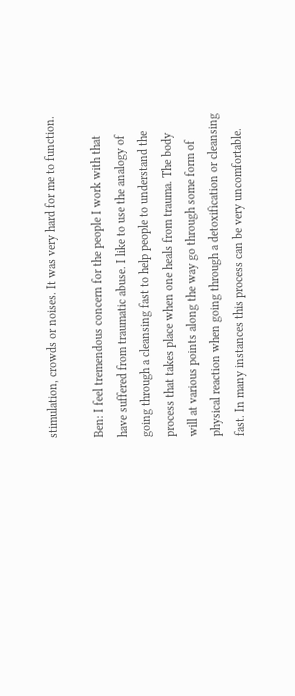stimulation, crowds or noises. It was very hard for me to function.

Ben: I feel tremendous concern for the people I work with that have suffered from traumatic abuse. I like to use the analogy of going through a cleansing fast to help people to understand the process that takes place when one heals from trauma. The body will at various points along the way go through some form of physical reaction when going through a detoxification or cleansing fast. In many instances this process can be very uncomfortable.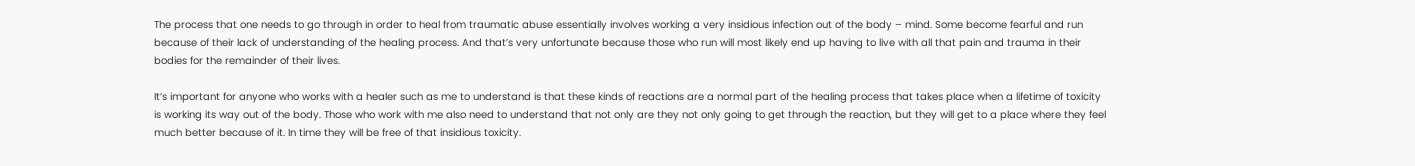The process that one needs to go through in order to heal from traumatic abuse essentially involves working a very insidious infection out of the body – mind. Some become fearful and run because of their lack of understanding of the healing process. And that’s very unfortunate because those who run will most likely end up having to live with all that pain and trauma in their bodies for the remainder of their lives.

It’s important for anyone who works with a healer such as me to understand is that these kinds of reactions are a normal part of the healing process that takes place when a lifetime of toxicity is working its way out of the body. Those who work with me also need to understand that not only are they not only going to get through the reaction, but they will get to a place where they feel much better because of it. In time they will be free of that insidious toxicity.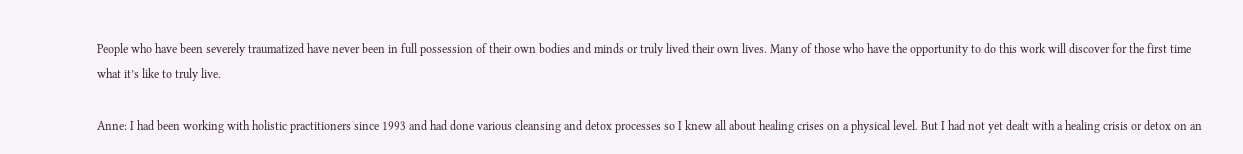People who have been severely traumatized have never been in full possession of their own bodies and minds or truly lived their own lives. Many of those who have the opportunity to do this work will discover for the first time what it’s like to truly live.

Anne: I had been working with holistic practitioners since 1993 and had done various cleansing and detox processes so I knew all about healing crises on a physical level. But I had not yet dealt with a healing crisis or detox on an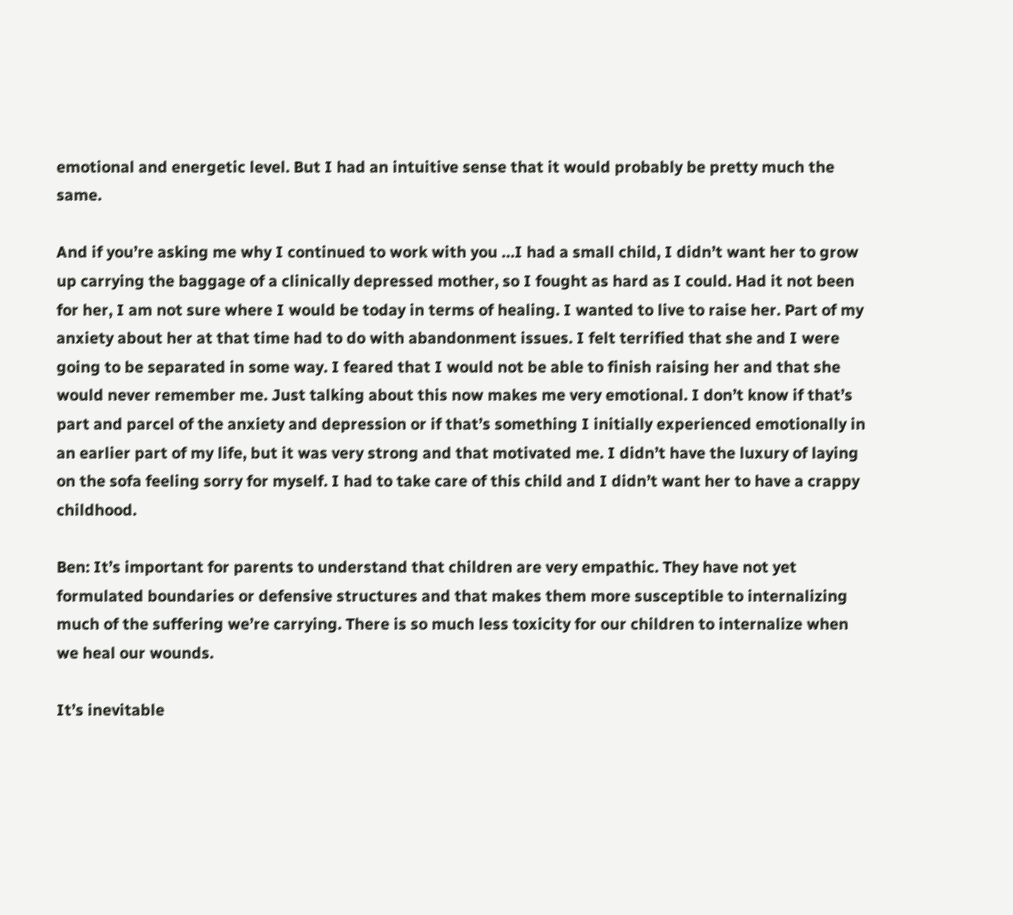emotional and energetic level. But I had an intuitive sense that it would probably be pretty much the same.

And if you’re asking me why I continued to work with you …I had a small child, I didn’t want her to grow up carrying the baggage of a clinically depressed mother, so I fought as hard as I could. Had it not been for her, I am not sure where I would be today in terms of healing. I wanted to live to raise her. Part of my anxiety about her at that time had to do with abandonment issues. I felt terrified that she and I were going to be separated in some way. I feared that I would not be able to finish raising her and that she would never remember me. Just talking about this now makes me very emotional. I don’t know if that’s part and parcel of the anxiety and depression or if that’s something I initially experienced emotionally in an earlier part of my life, but it was very strong and that motivated me. I didn’t have the luxury of laying on the sofa feeling sorry for myself. I had to take care of this child and I didn’t want her to have a crappy childhood.

Ben: It’s important for parents to understand that children are very empathic. They have not yet formulated boundaries or defensive structures and that makes them more susceptible to internalizing much of the suffering we’re carrying. There is so much less toxicity for our children to internalize when we heal our wounds.

It’s inevitable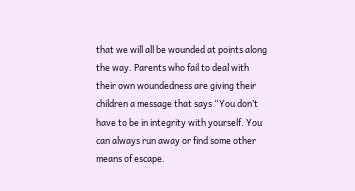that we will all be wounded at points along the way. Parents who fail to deal with their own woundedness are giving their children a message that says “You don’t have to be in integrity with yourself. You can always run away or find some other means of escape.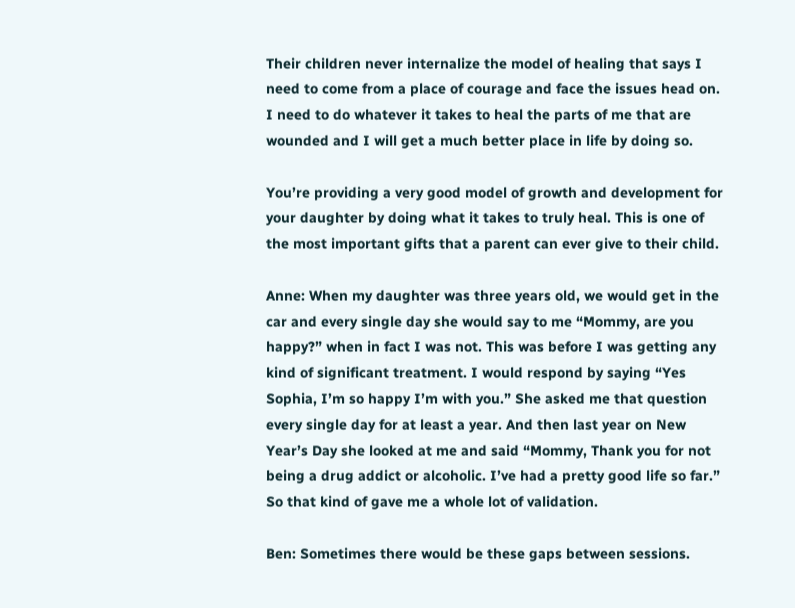Their children never internalize the model of healing that says I need to come from a place of courage and face the issues head on. I need to do whatever it takes to heal the parts of me that are wounded and I will get a much better place in life by doing so.

You’re providing a very good model of growth and development for your daughter by doing what it takes to truly heal. This is one of the most important gifts that a parent can ever give to their child.

Anne: When my daughter was three years old, we would get in the car and every single day she would say to me “Mommy, are you happy?” when in fact I was not. This was before I was getting any kind of significant treatment. I would respond by saying “Yes Sophia, I’m so happy I’m with you.” She asked me that question every single day for at least a year. And then last year on New Year’s Day she looked at me and said “Mommy, Thank you for not being a drug addict or alcoholic. I’ve had a pretty good life so far.” So that kind of gave me a whole lot of validation.

Ben: Sometimes there would be these gaps between sessions.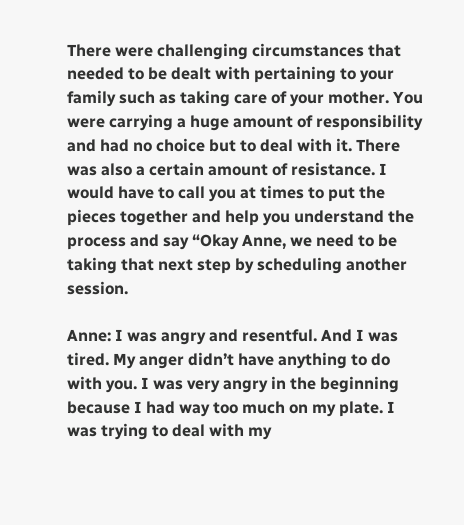There were challenging circumstances that needed to be dealt with pertaining to your family such as taking care of your mother. You were carrying a huge amount of responsibility and had no choice but to deal with it. There was also a certain amount of resistance. I would have to call you at times to put the pieces together and help you understand the process and say “Okay Anne, we need to be taking that next step by scheduling another session.

Anne: I was angry and resentful. And I was tired. My anger didn’t have anything to do with you. I was very angry in the beginning because I had way too much on my plate. I was trying to deal with my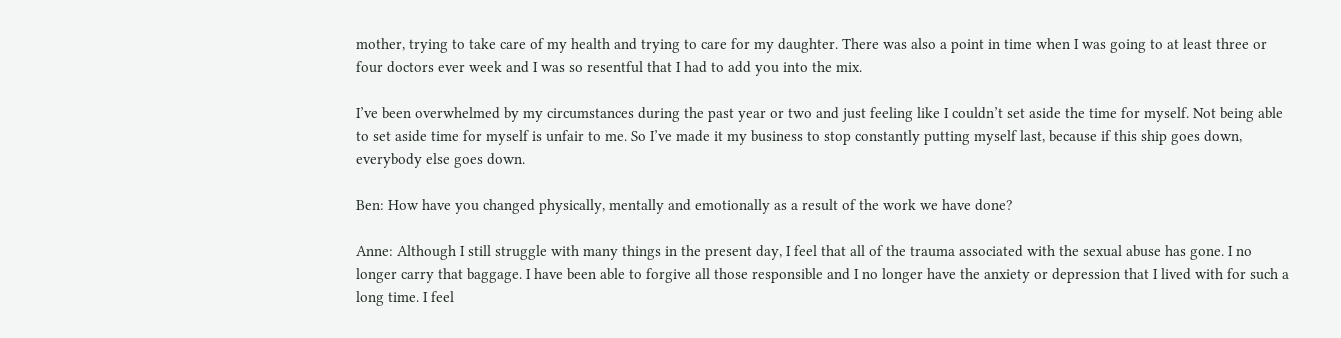mother, trying to take care of my health and trying to care for my daughter. There was also a point in time when I was going to at least three or four doctors ever week and I was so resentful that I had to add you into the mix.

I’ve been overwhelmed by my circumstances during the past year or two and just feeling like I couldn’t set aside the time for myself. Not being able to set aside time for myself is unfair to me. So I’ve made it my business to stop constantly putting myself last, because if this ship goes down, everybody else goes down.

Ben: How have you changed physically, mentally and emotionally as a result of the work we have done?

Anne: Although I still struggle with many things in the present day, I feel that all of the trauma associated with the sexual abuse has gone. I no longer carry that baggage. I have been able to forgive all those responsible and I no longer have the anxiety or depression that I lived with for such a long time. I feel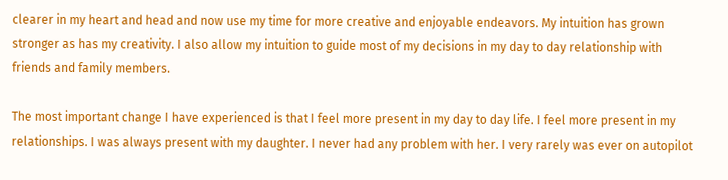clearer in my heart and head and now use my time for more creative and enjoyable endeavors. My intuition has grown stronger as has my creativity. I also allow my intuition to guide most of my decisions in my day to day relationship with friends and family members.

The most important change I have experienced is that I feel more present in my day to day life. I feel more present in my relationships. I was always present with my daughter. I never had any problem with her. I very rarely was ever on autopilot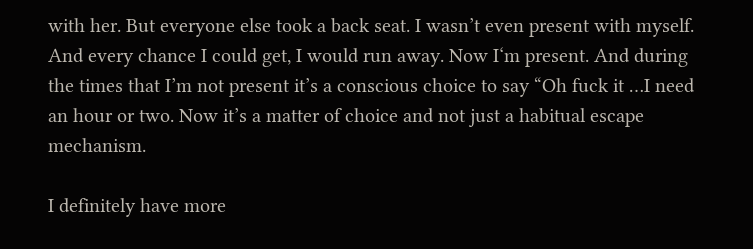with her. But everyone else took a back seat. I wasn’t even present with myself. And every chance I could get, I would run away. Now I‘m present. And during the times that I’m not present it’s a conscious choice to say “Oh fuck it …I need an hour or two. Now it’s a matter of choice and not just a habitual escape mechanism.

I definitely have more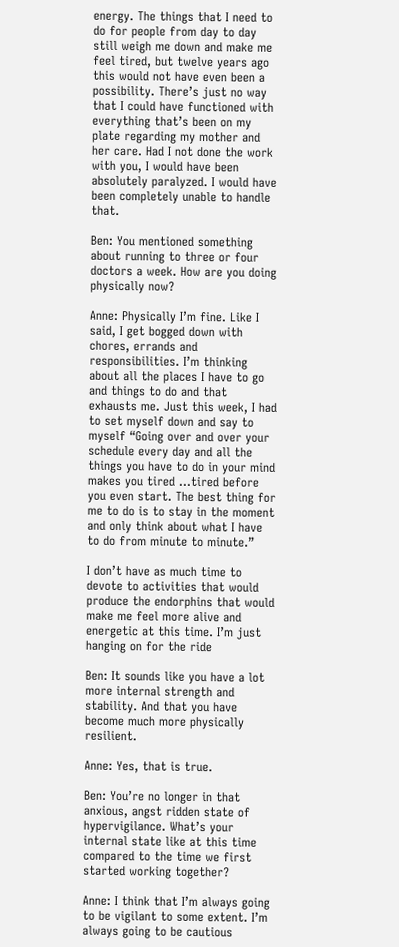energy. The things that I need to do for people from day to day still weigh me down and make me feel tired, but twelve years ago this would not have even been a possibility. There’s just no way that I could have functioned with everything that’s been on my plate regarding my mother and her care. Had I not done the work with you, I would have been absolutely paralyzed. I would have been completely unable to handle that.

Ben: You mentioned something about running to three or four doctors a week. How are you doing physically now?

Anne: Physically I’m fine. Like I said, I get bogged down with chores, errands and responsibilities. I’m thinking about all the places I have to go and things to do and that exhausts me. Just this week, I had to set myself down and say to myself “Going over and over your schedule every day and all the things you have to do in your mind makes you tired …tired before you even start. The best thing for me to do is to stay in the moment and only think about what I have to do from minute to minute.”

I don’t have as much time to devote to activities that would produce the endorphins that would make me feel more alive and energetic at this time. I’m just hanging on for the ride

Ben: It sounds like you have a lot more internal strength and stability. And that you have become much more physically resilient.

Anne: Yes, that is true.

Ben: You’re no longer in that anxious, angst ridden state of hypervigilance. What’s your internal state like at this time compared to the time we first started working together?

Anne: I think that I’m always going to be vigilant to some extent. I’m always going to be cautious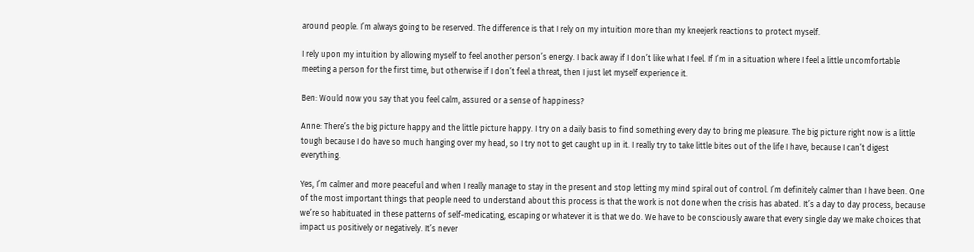around people. I’m always going to be reserved. The difference is that I rely on my intuition more than my kneejerk reactions to protect myself.

I rely upon my intuition by allowing myself to feel another person’s energy. I back away if I don’t like what I feel. If I’m in a situation where I feel a little uncomfortable meeting a person for the first time, but otherwise if I don’t feel a threat, then I just let myself experience it.

Ben: Would now you say that you feel calm, assured or a sense of happiness?

Anne: There’s the big picture happy and the little picture happy. I try on a daily basis to find something every day to bring me pleasure. The big picture right now is a little tough because I do have so much hanging over my head, so I try not to get caught up in it. I really try to take little bites out of the life I have, because I can’t digest everything.

Yes, I’m calmer and more peaceful and when I really manage to stay in the present and stop letting my mind spiral out of control. I’m definitely calmer than I have been. One of the most important things that people need to understand about this process is that the work is not done when the crisis has abated. It’s a day to day process, because we’re so habituated in these patterns of self-medicating, escaping or whatever it is that we do. We have to be consciously aware that every single day we make choices that impact us positively or negatively. It’s never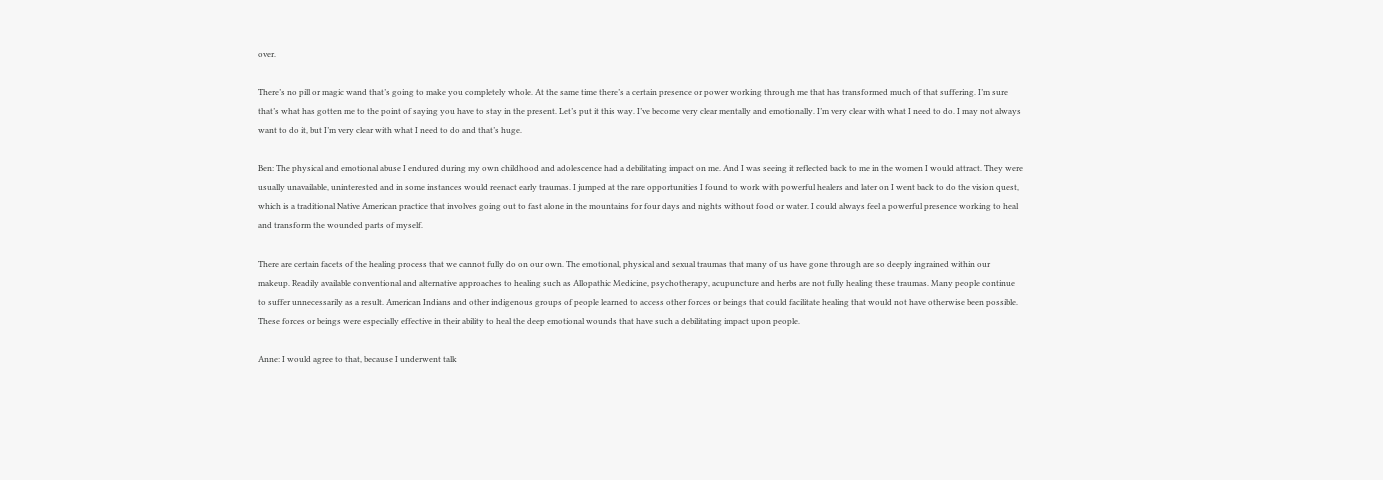over.

There’s no pill or magic wand that’s going to make you completely whole. At the same time there’s a certain presence or power working through me that has transformed much of that suffering. I’m sure that’s what has gotten me to the point of saying you have to stay in the present. Let’s put it this way. I’ve become very clear mentally and emotionally. I’m very clear with what I need to do. I may not always want to do it, but I’m very clear with what I need to do and that’s huge.

Ben: The physical and emotional abuse I endured during my own childhood and adolescence had a debilitating impact on me. And I was seeing it reflected back to me in the women I would attract. They were usually unavailable, uninterested and in some instances would reenact early traumas. I jumped at the rare opportunities I found to work with powerful healers and later on I went back to do the vision quest, which is a traditional Native American practice that involves going out to fast alone in the mountains for four days and nights without food or water. I could always feel a powerful presence working to heal and transform the wounded parts of myself.

There are certain facets of the healing process that we cannot fully do on our own. The emotional, physical and sexual traumas that many of us have gone through are so deeply ingrained within our makeup. Readily available conventional and alternative approaches to healing such as Allopathic Medicine, psychotherapy, acupuncture and herbs are not fully healing these traumas. Many people continue to suffer unnecessarily as a result. American Indians and other indigenous groups of people learned to access other forces or beings that could facilitate healing that would not have otherwise been possible. These forces or beings were especially effective in their ability to heal the deep emotional wounds that have such a debilitating impact upon people.

Anne: I would agree to that, because I underwent talk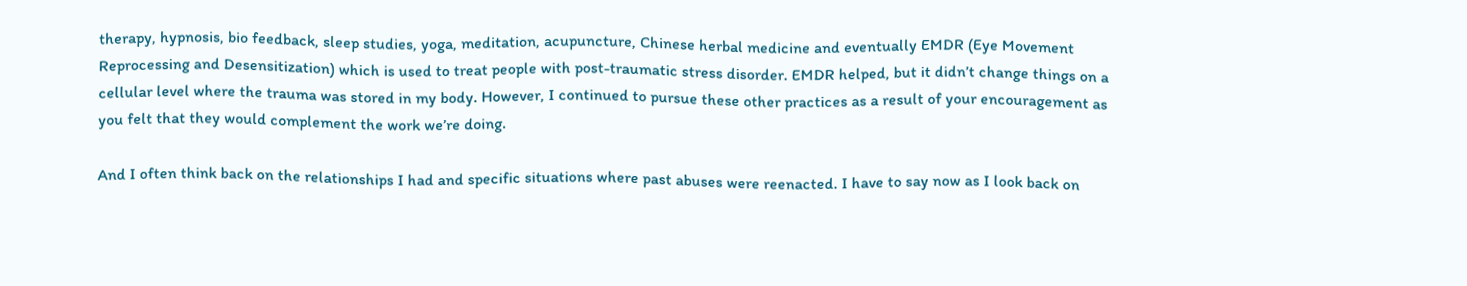therapy, hypnosis, bio feedback, sleep studies, yoga, meditation, acupuncture, Chinese herbal medicine and eventually EMDR (Eye Movement Reprocessing and Desensitization) which is used to treat people with post-traumatic stress disorder. EMDR helped, but it didn’t change things on a cellular level where the trauma was stored in my body. However, I continued to pursue these other practices as a result of your encouragement as you felt that they would complement the work we’re doing.

And I often think back on the relationships I had and specific situations where past abuses were reenacted. I have to say now as I look back on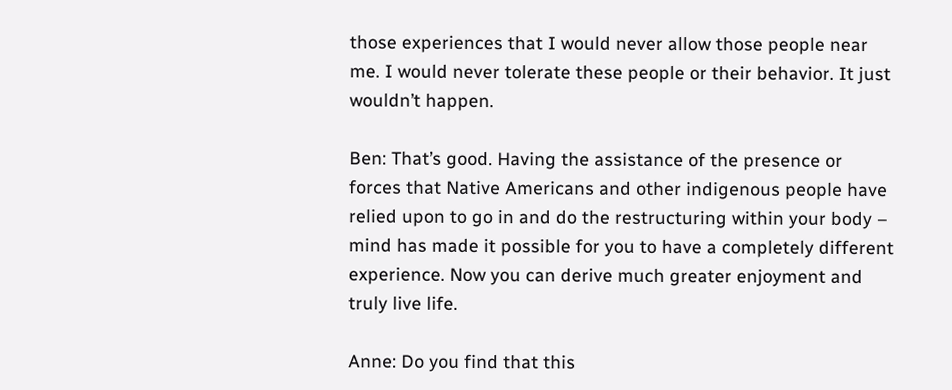those experiences that I would never allow those people near me. I would never tolerate these people or their behavior. It just wouldn’t happen.

Ben: That’s good. Having the assistance of the presence or forces that Native Americans and other indigenous people have relied upon to go in and do the restructuring within your body – mind has made it possible for you to have a completely different experience. Now you can derive much greater enjoyment and truly live life.

Anne: Do you find that this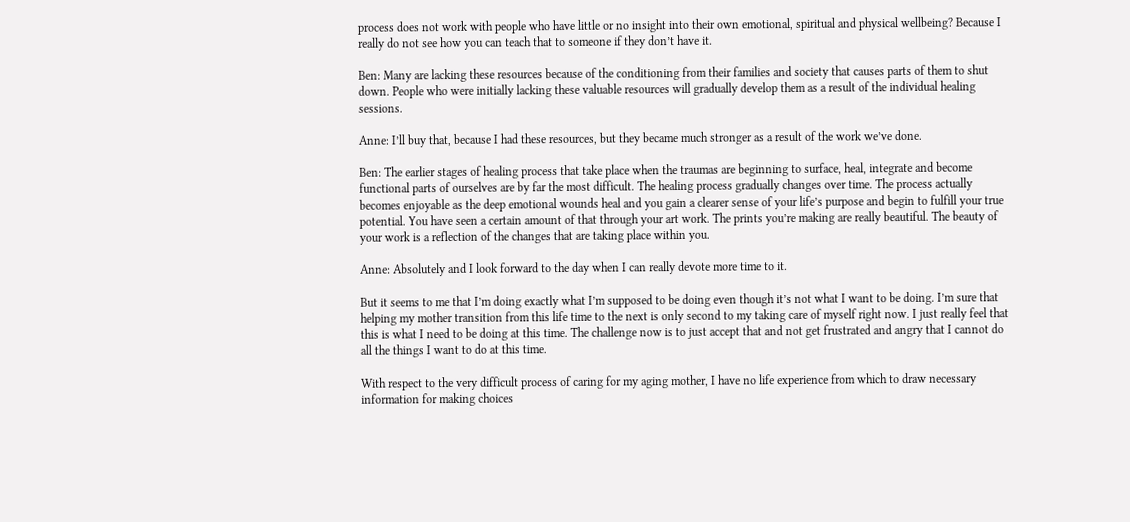process does not work with people who have little or no insight into their own emotional, spiritual and physical wellbeing? Because I really do not see how you can teach that to someone if they don’t have it.

Ben: Many are lacking these resources because of the conditioning from their families and society that causes parts of them to shut down. People who were initially lacking these valuable resources will gradually develop them as a result of the individual healing sessions.

Anne: I’ll buy that, because I had these resources, but they became much stronger as a result of the work we’ve done.

Ben: The earlier stages of healing process that take place when the traumas are beginning to surface, heal, integrate and become functional parts of ourselves are by far the most difficult. The healing process gradually changes over time. The process actually becomes enjoyable as the deep emotional wounds heal and you gain a clearer sense of your life’s purpose and begin to fulfill your true potential. You have seen a certain amount of that through your art work. The prints you’re making are really beautiful. The beauty of your work is a reflection of the changes that are taking place within you.

Anne: Absolutely and I look forward to the day when I can really devote more time to it.

But it seems to me that I’m doing exactly what I’m supposed to be doing even though it’s not what I want to be doing. I’m sure that helping my mother transition from this life time to the next is only second to my taking care of myself right now. I just really feel that this is what I need to be doing at this time. The challenge now is to just accept that and not get frustrated and angry that I cannot do all the things I want to do at this time.

With respect to the very difficult process of caring for my aging mother, I have no life experience from which to draw necessary information for making choices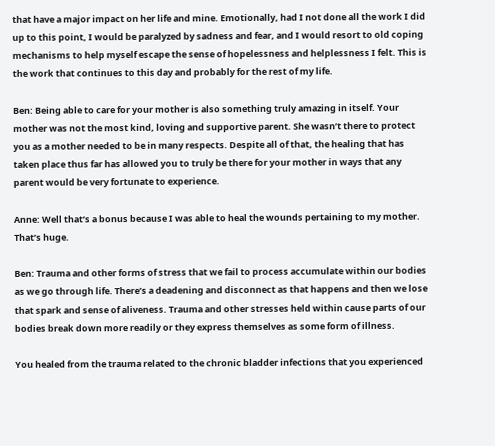that have a major impact on her life and mine. Emotionally, had I not done all the work I did up to this point, I would be paralyzed by sadness and fear, and I would resort to old coping mechanisms to help myself escape the sense of hopelessness and helplessness I felt. This is the work that continues to this day and probably for the rest of my life.

Ben: Being able to care for your mother is also something truly amazing in itself. Your mother was not the most kind, loving and supportive parent. She wasn’t there to protect you as a mother needed to be in many respects. Despite all of that, the healing that has taken place thus far has allowed you to truly be there for your mother in ways that any parent would be very fortunate to experience.

Anne: Well that’s a bonus because I was able to heal the wounds pertaining to my mother. That’s huge.

Ben: Trauma and other forms of stress that we fail to process accumulate within our bodies as we go through life. There’s a deadening and disconnect as that happens and then we lose that spark and sense of aliveness. Trauma and other stresses held within cause parts of our bodies break down more readily or they express themselves as some form of illness.

You healed from the trauma related to the chronic bladder infections that you experienced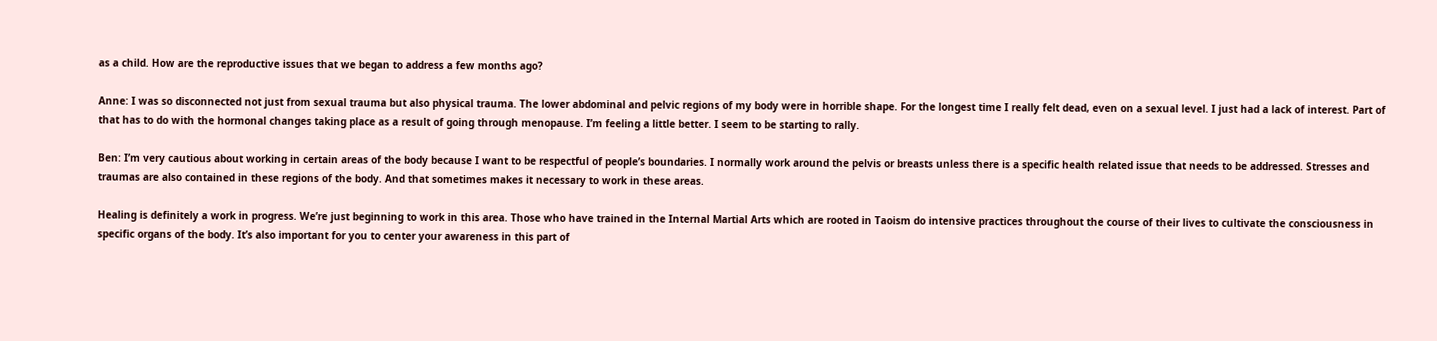as a child. How are the reproductive issues that we began to address a few months ago?

Anne: I was so disconnected not just from sexual trauma but also physical trauma. The lower abdominal and pelvic regions of my body were in horrible shape. For the longest time I really felt dead, even on a sexual level. I just had a lack of interest. Part of that has to do with the hormonal changes taking place as a result of going through menopause. I’m feeling a little better. I seem to be starting to rally.

Ben: I’m very cautious about working in certain areas of the body because I want to be respectful of people’s boundaries. I normally work around the pelvis or breasts unless there is a specific health related issue that needs to be addressed. Stresses and traumas are also contained in these regions of the body. And that sometimes makes it necessary to work in these areas.

Healing is definitely a work in progress. We’re just beginning to work in this area. Those who have trained in the Internal Martial Arts which are rooted in Taoism do intensive practices throughout the course of their lives to cultivate the consciousness in specific organs of the body. It’s also important for you to center your awareness in this part of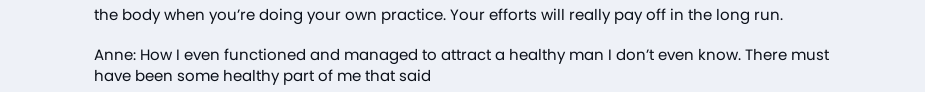the body when you’re doing your own practice. Your efforts will really pay off in the long run.

Anne: How I even functioned and managed to attract a healthy man I don’t even know. There must have been some healthy part of me that said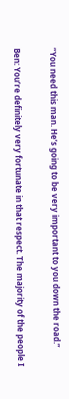“You need this man. He’s going to be very important to you down the road.”

Ben: You’re definitely very fortunate in that respect. The majority of the people I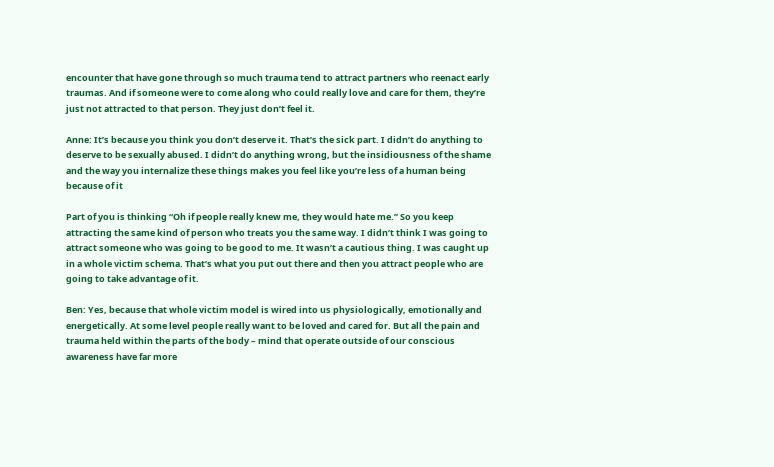encounter that have gone through so much trauma tend to attract partners who reenact early traumas. And if someone were to come along who could really love and care for them, they’re just not attracted to that person. They just don’t feel it.

Anne: It’s because you think you don’t deserve it. That’s the sick part. I didn’t do anything to deserve to be sexually abused. I didn’t do anything wrong, but the insidiousness of the shame and the way you internalize these things makes you feel like you’re less of a human being because of it

Part of you is thinking “Oh if people really knew me, they would hate me.” So you keep attracting the same kind of person who treats you the same way. I didn’t think I was going to attract someone who was going to be good to me. It wasn’t a cautious thing. I was caught up in a whole victim schema. That’s what you put out there and then you attract people who are going to take advantage of it.

Ben: Yes, because that whole victim model is wired into us physiologically, emotionally and energetically. At some level people really want to be loved and cared for. But all the pain and trauma held within the parts of the body – mind that operate outside of our conscious awareness have far more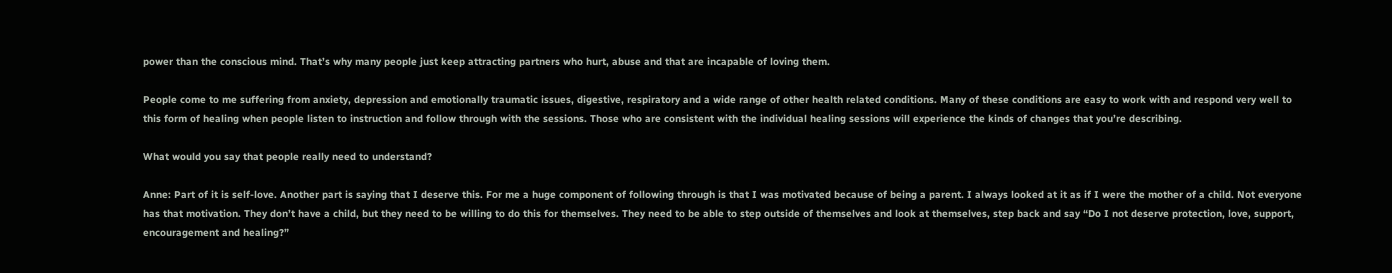power than the conscious mind. That’s why many people just keep attracting partners who hurt, abuse and that are incapable of loving them.

People come to me suffering from anxiety, depression and emotionally traumatic issues, digestive, respiratory and a wide range of other health related conditions. Many of these conditions are easy to work with and respond very well to this form of healing when people listen to instruction and follow through with the sessions. Those who are consistent with the individual healing sessions will experience the kinds of changes that you’re describing.

What would you say that people really need to understand?

Anne: Part of it is self-love. Another part is saying that I deserve this. For me a huge component of following through is that I was motivated because of being a parent. I always looked at it as if I were the mother of a child. Not everyone has that motivation. They don’t have a child, but they need to be willing to do this for themselves. They need to be able to step outside of themselves and look at themselves, step back and say “Do I not deserve protection, love, support, encouragement and healing?”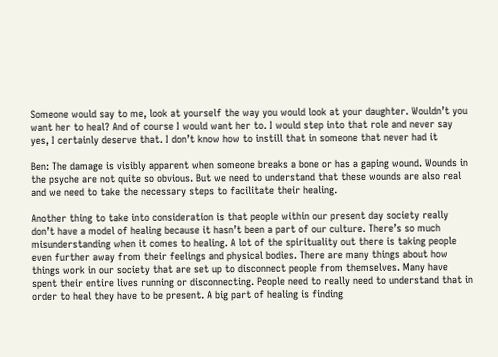Someone would say to me, look at yourself the way you would look at your daughter. Wouldn’t you want her to heal? And of course I would want her to. I would step into that role and never say yes, I certainly deserve that. I don’t know how to instill that in someone that never had it

Ben: The damage is visibly apparent when someone breaks a bone or has a gaping wound. Wounds in the psyche are not quite so obvious. But we need to understand that these wounds are also real and we need to take the necessary steps to facilitate their healing.

Another thing to take into consideration is that people within our present day society really don’t have a model of healing because it hasn’t been a part of our culture. There’s so much misunderstanding when it comes to healing. A lot of the spirituality out there is taking people even further away from their feelings and physical bodies. There are many things about how things work in our society that are set up to disconnect people from themselves. Many have spent their entire lives running or disconnecting. People need to really need to understand that in order to heal they have to be present. A big part of healing is finding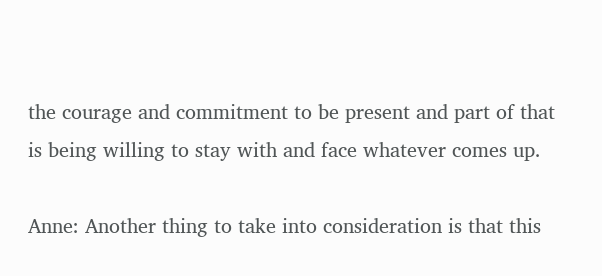the courage and commitment to be present and part of that is being willing to stay with and face whatever comes up.

Anne: Another thing to take into consideration is that this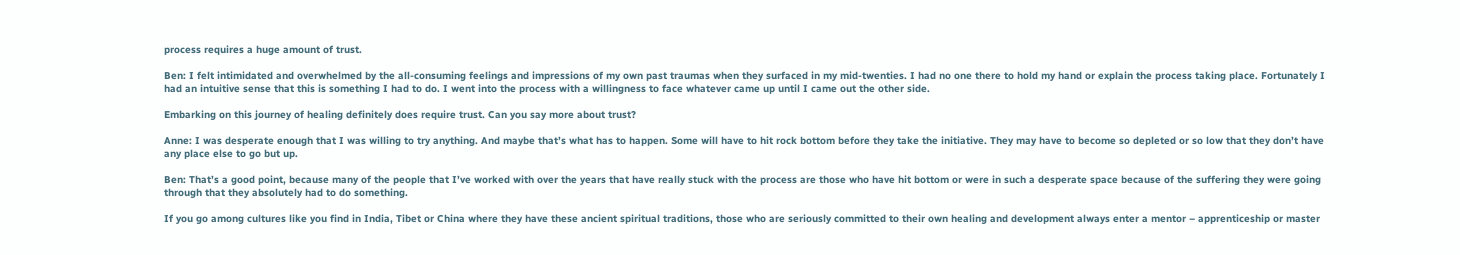process requires a huge amount of trust.

Ben: I felt intimidated and overwhelmed by the all-consuming feelings and impressions of my own past traumas when they surfaced in my mid-twenties. I had no one there to hold my hand or explain the process taking place. Fortunately I had an intuitive sense that this is something I had to do. I went into the process with a willingness to face whatever came up until I came out the other side.

Embarking on this journey of healing definitely does require trust. Can you say more about trust?

Anne: I was desperate enough that I was willing to try anything. And maybe that’s what has to happen. Some will have to hit rock bottom before they take the initiative. They may have to become so depleted or so low that they don’t have any place else to go but up.

Ben: That’s a good point, because many of the people that I’ve worked with over the years that have really stuck with the process are those who have hit bottom or were in such a desperate space because of the suffering they were going through that they absolutely had to do something.

If you go among cultures like you find in India, Tibet or China where they have these ancient spiritual traditions, those who are seriously committed to their own healing and development always enter a mentor – apprenticeship or master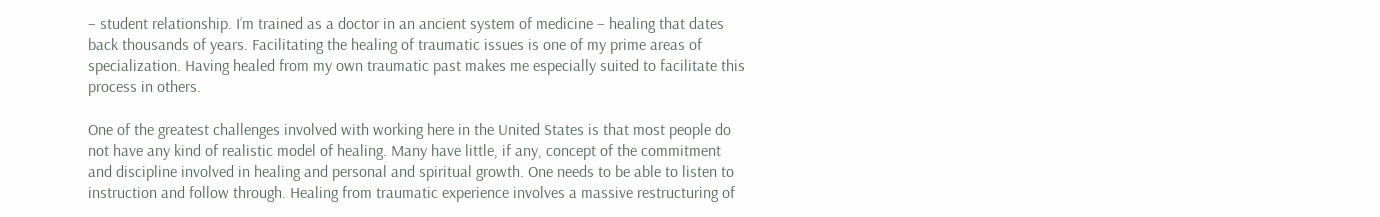– student relationship. I’m trained as a doctor in an ancient system of medicine – healing that dates back thousands of years. Facilitating the healing of traumatic issues is one of my prime areas of specialization. Having healed from my own traumatic past makes me especially suited to facilitate this process in others.

One of the greatest challenges involved with working here in the United States is that most people do not have any kind of realistic model of healing. Many have little, if any, concept of the commitment and discipline involved in healing and personal and spiritual growth. One needs to be able to listen to instruction and follow through. Healing from traumatic experience involves a massive restructuring of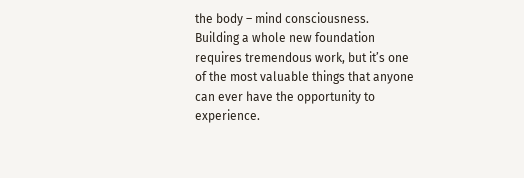the body – mind consciousness. Building a whole new foundation requires tremendous work, but it’s one of the most valuable things that anyone can ever have the opportunity to experience.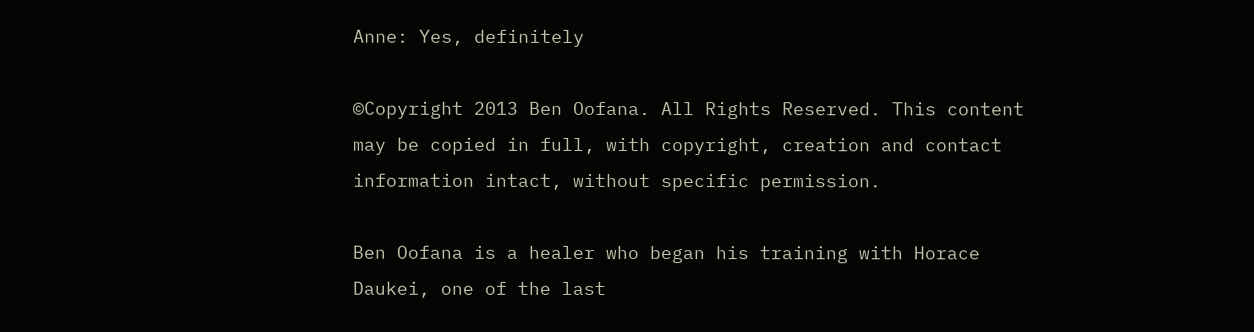Anne: Yes, definitely

©Copyright 2013 Ben Oofana. All Rights Reserved. This content may be copied in full, with copyright, creation and contact information intact, without specific permission.

Ben Oofana is a healer who began his training with Horace Daukei, one of the last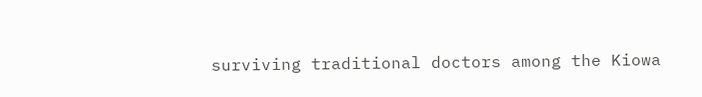surviving traditional doctors among the Kiowa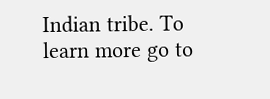Indian tribe. To learn more go to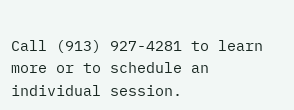Call (913) 927-4281 to learn more or to schedule an individual session.